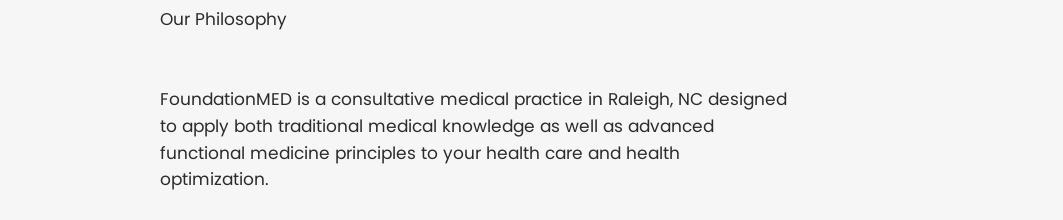Our Philosophy


FoundationMED is a consultative medical practice in Raleigh, NC designed to apply both traditional medical knowledge as well as advanced functional medicine principles to your health care and health optimization.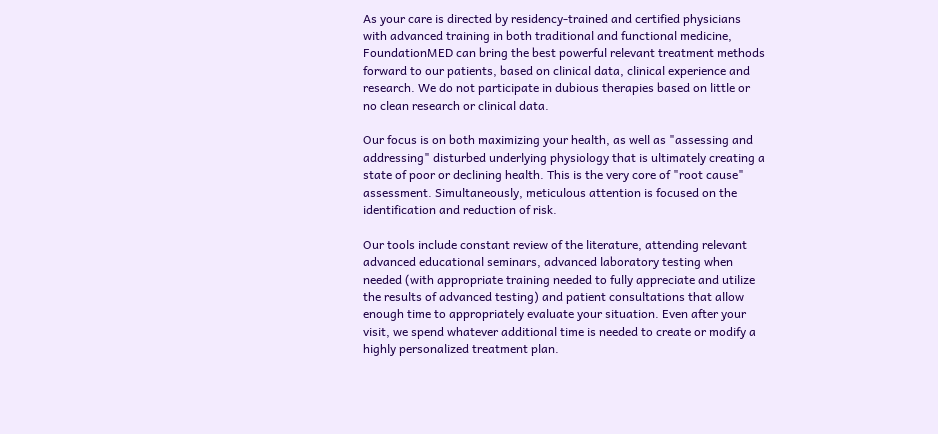As your care is directed by residency-trained and certified physicians with advanced training in both traditional and functional medicine, FoundationMED can bring the best powerful relevant treatment methods forward to our patients, based on clinical data, clinical experience and research. We do not participate in dubious therapies based on little or no clean research or clinical data.

Our focus is on both maximizing your health, as well as "assessing and addressing" disturbed underlying physiology that is ultimately creating a state of poor or declining health. This is the very core of "root cause" assessment. Simultaneously, meticulous attention is focused on the identification and reduction of risk.

Our tools include constant review of the literature, attending relevant advanced educational seminars, advanced laboratory testing when needed (with appropriate training needed to fully appreciate and utilize the results of advanced testing) and patient consultations that allow enough time to appropriately evaluate your situation. Even after your visit, we spend whatever additional time is needed to create or modify a highly personalized treatment plan.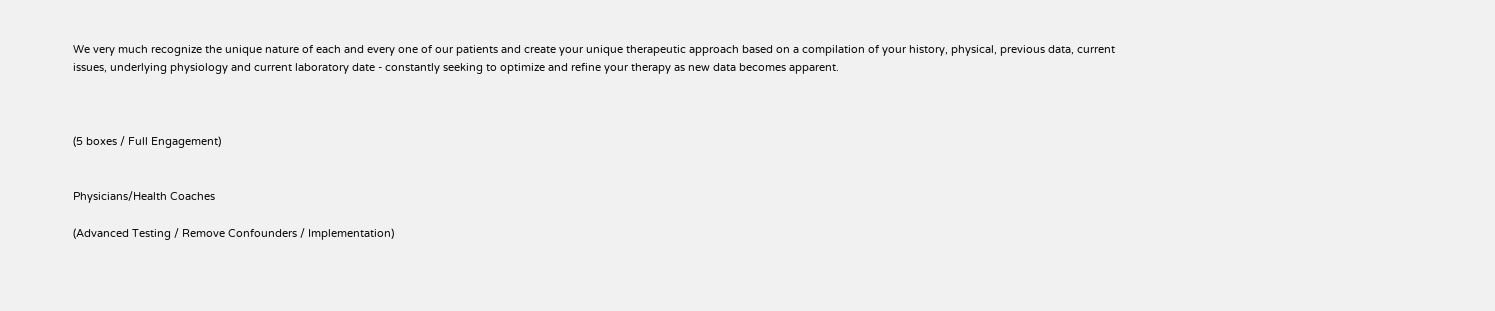We very much recognize the unique nature of each and every one of our patients and create your unique therapeutic approach based on a compilation of your history, physical, previous data, current issues, underlying physiology and current laboratory date - constantly seeking to optimize and refine your therapy as new data becomes apparent.



(5 boxes / Full Engagement)


Physicians/Health Coaches

(Advanced Testing / Remove Confounders / Implementation)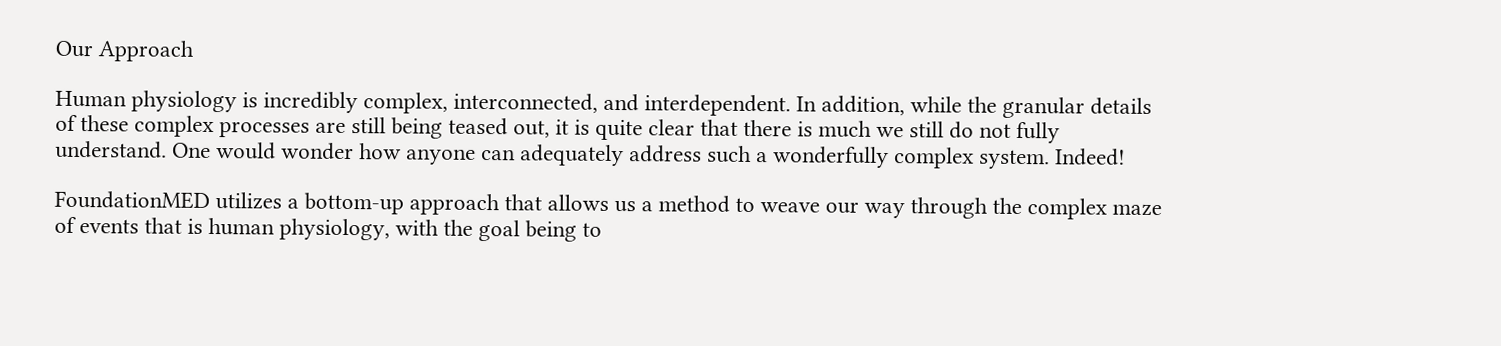Our Approach

Human physiology is incredibly complex, interconnected, and interdependent. In addition, while the granular details of these complex processes are still being teased out, it is quite clear that there is much we still do not fully understand. One would wonder how anyone can adequately address such a wonderfully complex system. Indeed!

FoundationMED utilizes a bottom-up approach that allows us a method to weave our way through the complex maze of events that is human physiology, with the goal being to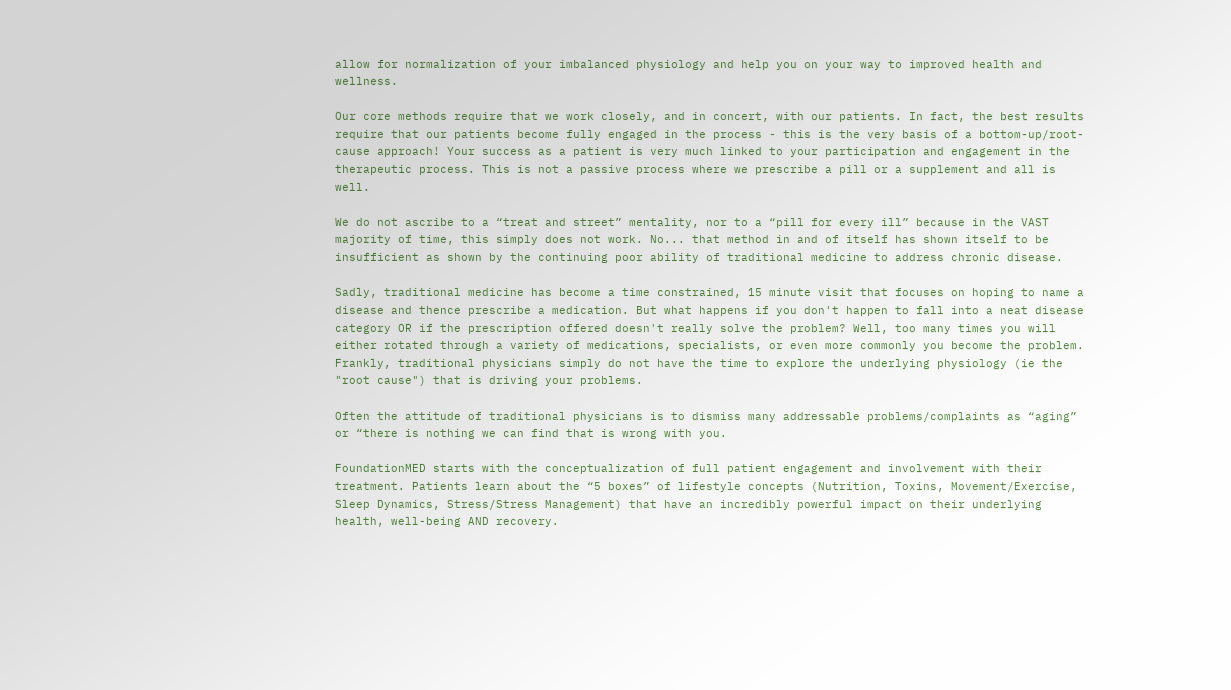allow for normalization of your imbalanced physiology and help you on your way to improved health and wellness.

Our core methods require that we work closely, and in concert, with our patients. In fact, the best results require that our patients become fully engaged in the process - this is the very basis of a bottom-up/root-cause approach! Your success as a patient is very much linked to your participation and engagement in the therapeutic process. This is not a passive process where we prescribe a pill or a supplement and all is well.

We do not ascribe to a “treat and street” mentality, nor to a “pill for every ill” because in the VAST majority of time, this simply does not work. No... that method in and of itself has shown itself to be insufficient as shown by the continuing poor ability of traditional medicine to address chronic disease.

Sadly, traditional medicine has become a time constrained, 15 minute visit that focuses on hoping to name a disease and thence prescribe a medication. But what happens if you don't happen to fall into a neat disease category OR if the prescription offered doesn't really solve the problem? Well, too many times you will either rotated through a variety of medications, specialists, or even more commonly you become the problem. Frankly, traditional physicians simply do not have the time to explore the underlying physiology (ie the "root cause") that is driving your problems.

Often the attitude of traditional physicians is to dismiss many addressable problems/complaints as “aging” or “there is nothing we can find that is wrong with you.

FoundationMED starts with the conceptualization of full patient engagement and involvement with their treatment. Patients learn about the “5 boxes” of lifestyle concepts (Nutrition, Toxins, Movement/Exercise, Sleep Dynamics, Stress/Stress Management) that have an incredibly powerful impact on their underlying health, well-being AND recovery.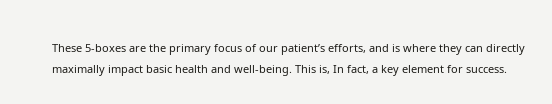These 5-boxes are the primary focus of our patient’s efforts, and is where they can directly maximally impact basic health and well-being. This is, In fact, a key element for success.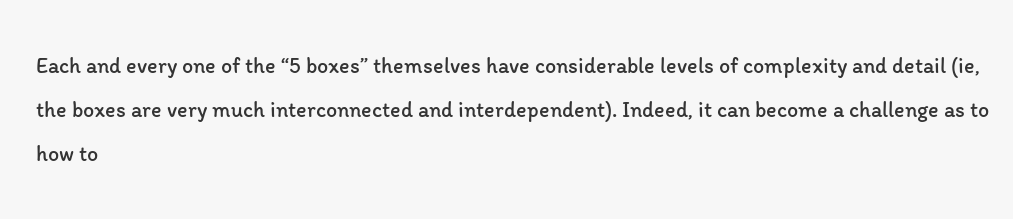Each and every one of the “5 boxes” themselves have considerable levels of complexity and detail (ie, the boxes are very much interconnected and interdependent). Indeed, it can become a challenge as to how to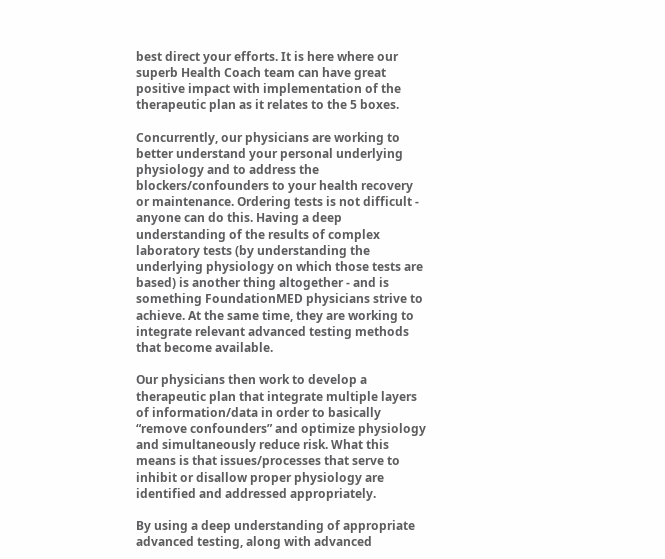best direct your efforts. It is here where our superb Health Coach team can have great positive impact with implementation of the therapeutic plan as it relates to the 5 boxes.

Concurrently, our physicians are working to better understand your personal underlying physiology and to address the blockers/confounders to your health recovery or maintenance. Ordering tests is not difficult - anyone can do this. Having a deep understanding of the results of complex laboratory tests (by understanding the underlying physiology on which those tests are based) is another thing altogether - and is something FoundationMED physicians strive to achieve. At the same time, they are working to integrate relevant advanced testing methods that become available.

Our physicians then work to develop a therapeutic plan that integrate multiple layers of information/data in order to basically “remove confounders” and optimize physiology and simultaneously reduce risk. What this means is that issues/processes that serve to inhibit or disallow proper physiology are identified and addressed appropriately.

By using a deep understanding of appropriate advanced testing, along with advanced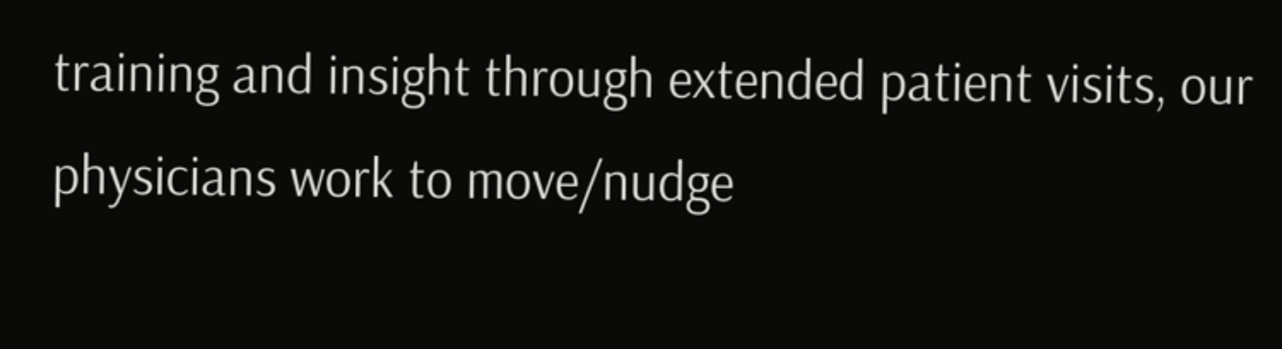training and insight through extended patient visits, our physicians work to move/nudge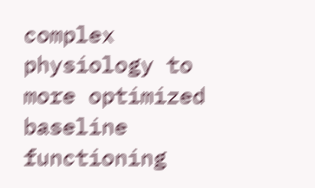complex physiology to more optimized baseline functioning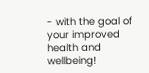- with the goal of your improved health and wellbeing!